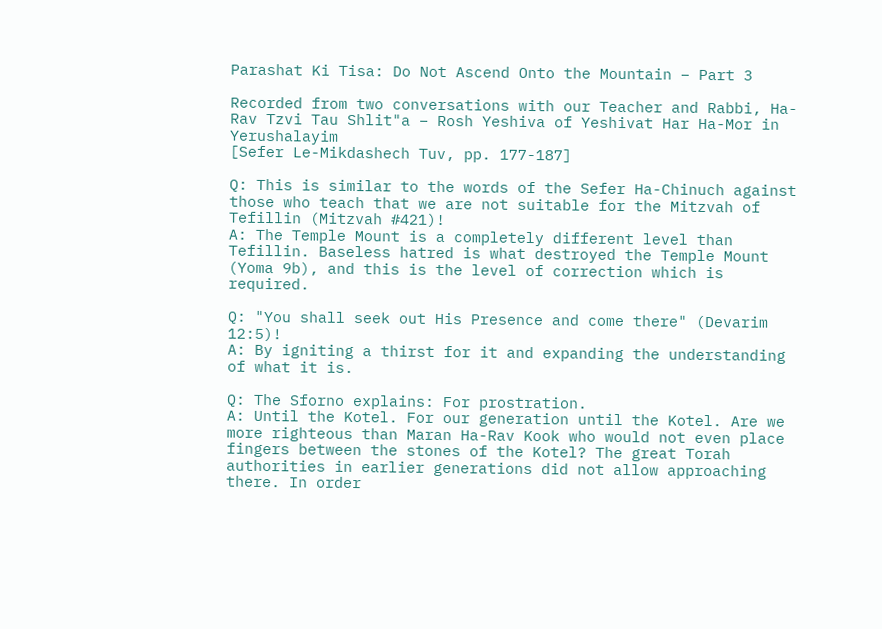Parashat Ki Tisa: Do Not Ascend Onto the Mountain – Part 3

Recorded from two conversations with our Teacher and Rabbi, Ha-Rav Tzvi Tau Shlit"a – Rosh Yeshiva of Yeshivat Har Ha-Mor in Yerushalayim
[Sefer Le-Mikdashech Tuv, pp. 177-187]

Q: This is similar to the words of the Sefer Ha-Chinuch against those who teach that we are not suitable for the Mitzvah of Tefillin (Mitzvah #421)!
A: The Temple Mount is a completely different level than Tefillin. Baseless hatred is what destroyed the Temple Mount (Yoma 9b), and this is the level of correction which is required.

Q: "You shall seek out His Presence and come there" (Devarim 12:5)!
A: By igniting a thirst for it and expanding the understanding of what it is.

Q: The Sforno explains: For prostration.
A: Until the Kotel. For our generation until the Kotel. Are we more righteous than Maran Ha-Rav Kook who would not even place fingers between the stones of the Kotel? The great Torah authorities in earlier generations did not allow approaching there. In order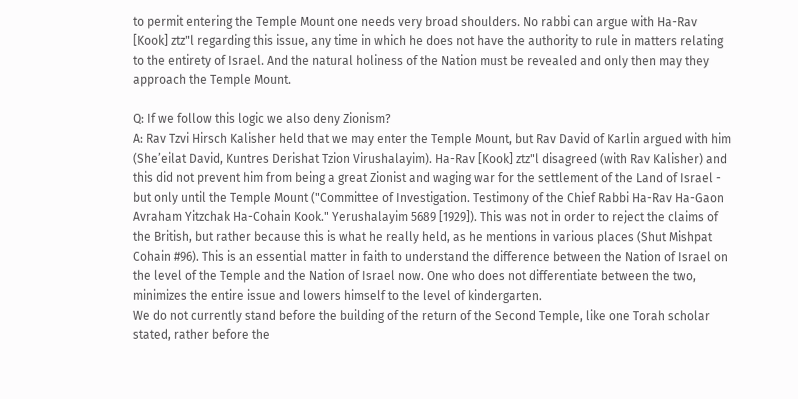to permit entering the Temple Mount one needs very broad shoulders. No rabbi can argue with Ha-Rav [Kook] ztz"l regarding this issue, any time in which he does not have the authority to rule in matters relating to the entirety of Israel. And the natural holiness of the Nation must be revealed and only then may they approach the Temple Mount.

Q: If we follow this logic we also deny Zionism?
A: Rav Tzvi Hirsch Kalisher held that we may enter the Temple Mount, but Rav David of Karlin argued with him (She’eilat David, Kuntres Derishat Tzion Virushalayim). Ha-Rav [Kook] ztz"l disagreed (with Rav Kalisher) and this did not prevent him from being a great Zionist and waging war for the settlement of the Land of Israel - but only until the Temple Mount ("Committee of Investigation. Testimony of the Chief Rabbi Ha-Rav Ha-Gaon Avraham Yitzchak Ha-Cohain Kook." Yerushalayim 5689 [1929]). This was not in order to reject the claims of the British, but rather because this is what he really held, as he mentions in various places (Shut Mishpat Cohain #96). This is an essential matter in faith to understand the difference between the Nation of Israel on the level of the Temple and the Nation of Israel now. One who does not differentiate between the two, minimizes the entire issue and lowers himself to the level of kindergarten.
We do not currently stand before the building of the return of the Second Temple, like one Torah scholar stated, rather before the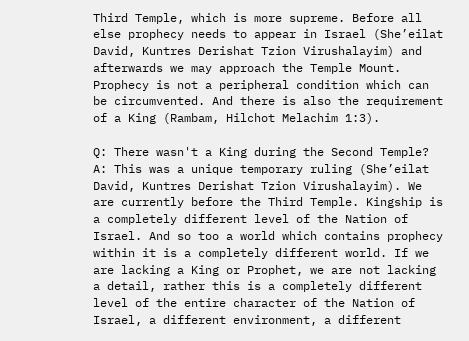Third Temple, which is more supreme. Before all else prophecy needs to appear in Israel (She’eilat David, Kuntres Derishat Tzion Virushalayim) and afterwards we may approach the Temple Mount. Prophecy is not a peripheral condition which can be circumvented. And there is also the requirement of a King (Rambam, Hilchot Melachim 1:3).

Q: There wasn't a King during the Second Temple?
A: This was a unique temporary ruling (She’eilat David, Kuntres Derishat Tzion Virushalayim). We are currently before the Third Temple. Kingship is a completely different level of the Nation of Israel. And so too a world which contains prophecy within it is a completely different world. If we are lacking a King or Prophet, we are not lacking a detail, rather this is a completely different level of the entire character of the Nation of Israel, a different environment, a different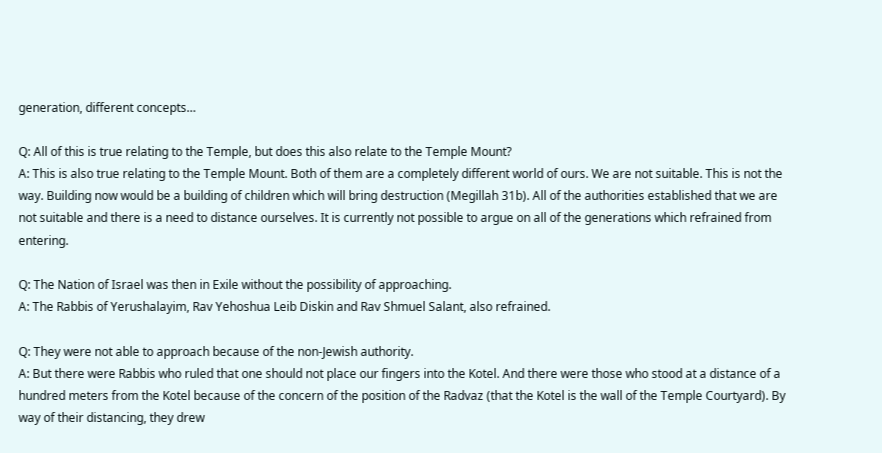generation, different concepts…

Q: All of this is true relating to the Temple, but does this also relate to the Temple Mount?
A: This is also true relating to the Temple Mount. Both of them are a completely different world of ours. We are not suitable. This is not the way. Building now would be a building of children which will bring destruction (Megillah 31b). All of the authorities established that we are not suitable and there is a need to distance ourselves. It is currently not possible to argue on all of the generations which refrained from entering.

Q: The Nation of Israel was then in Exile without the possibility of approaching.
A: The Rabbis of Yerushalayim, Rav Yehoshua Leib Diskin and Rav Shmuel Salant, also refrained.

Q: They were not able to approach because of the non-Jewish authority.
A: But there were Rabbis who ruled that one should not place our fingers into the Kotel. And there were those who stood at a distance of a hundred meters from the Kotel because of the concern of the position of the Radvaz (that the Kotel is the wall of the Temple Courtyard). By way of their distancing, they drew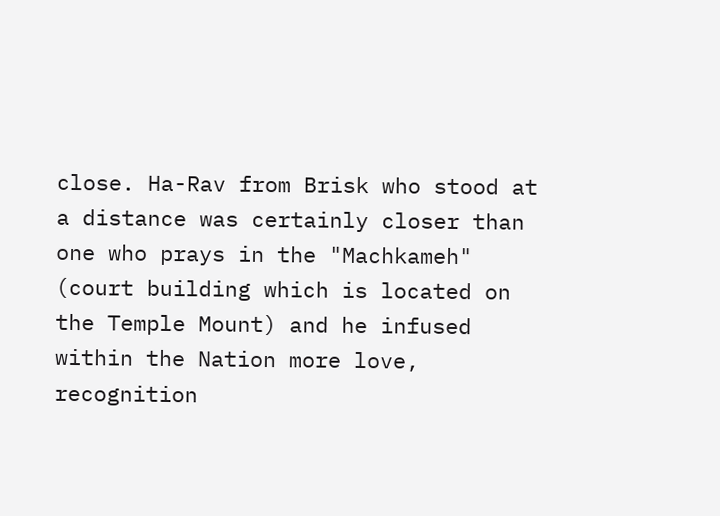close. Ha-Rav from Brisk who stood at a distance was certainly closer than one who prays in the "Machkameh" (court building which is located on the Temple Mount) and he infused within the Nation more love, recognition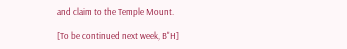and claim to the Temple Mount.

[To be continued next week, B"H]